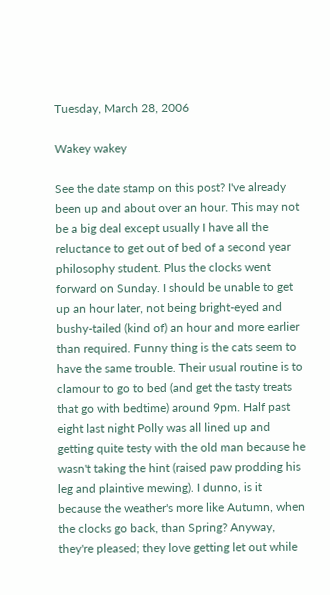Tuesday, March 28, 2006

Wakey wakey

See the date stamp on this post? I've already been up and about over an hour. This may not be a big deal except usually I have all the reluctance to get out of bed of a second year philosophy student. Plus the clocks went forward on Sunday. I should be unable to get up an hour later, not being bright-eyed and bushy-tailed (kind of) an hour and more earlier than required. Funny thing is the cats seem to have the same trouble. Their usual routine is to clamour to go to bed (and get the tasty treats that go with bedtime) around 9pm. Half past eight last night Polly was all lined up and getting quite testy with the old man because he wasn't taking the hint (raised paw prodding his leg and plaintive mewing). I dunno, is it because the weather's more like Autumn, when the clocks go back, than Spring? Anyway, they're pleased; they love getting let out while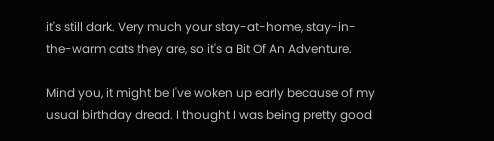it's still dark. Very much your stay-at-home, stay-in-the-warm cats they are, so it's a Bit Of An Adventure.

Mind you, it might be I've woken up early because of my usual birthday dread. I thought I was being pretty good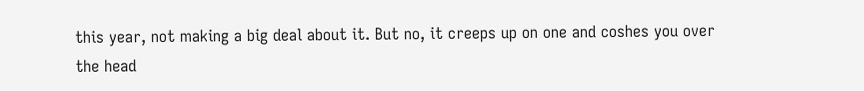this year, not making a big deal about it. But no, it creeps up on one and coshes you over the head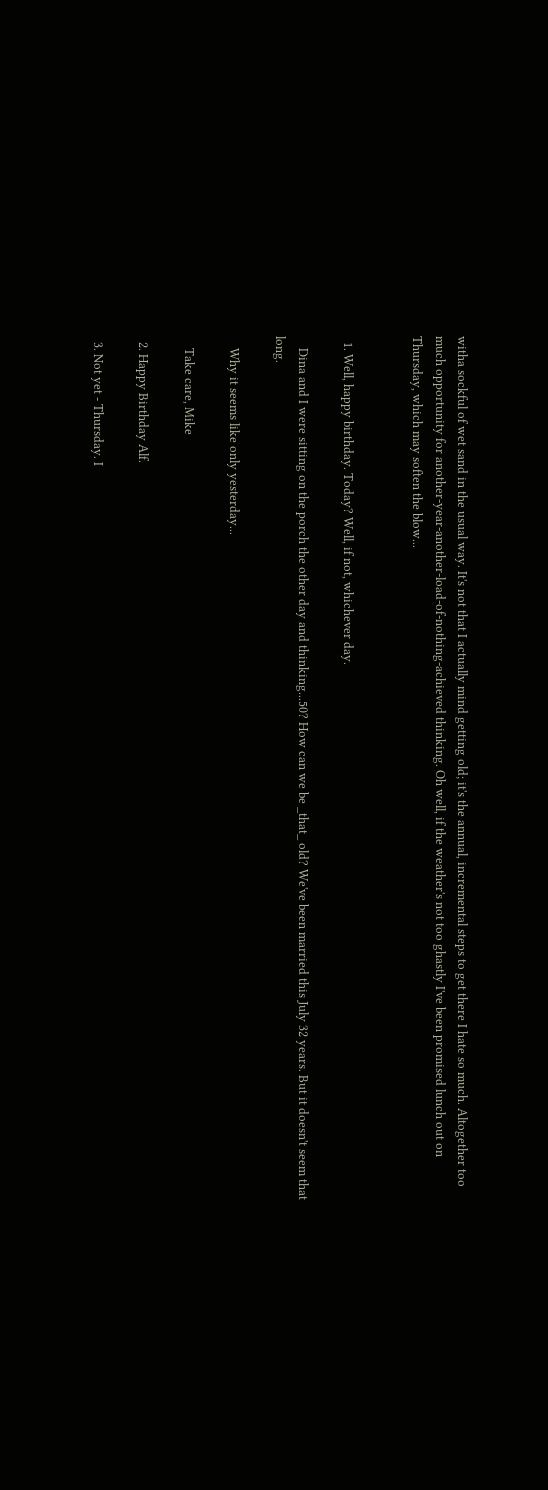witha sockful of wet sand in the usual way. It's not that I actually mind getting old; it's the annual, incremental steps to get there I hate so much. Altogether too much opportunity for another-year-another-load-of-nothing-achieved thinking. Oh well, if the weather's not too ghastly I've been promised lunch out on Thursday, which may soften the blow...


  1. Well, happy birthday. Today? Well, if not, whichever day.

    Dina and I were sitting on the porch the other day and thinking...50? How can we be _that_ old? We've been married this July 32 years. But it doesn't seem that long.

    Why it seems like only yesterday...

    Take care, Mike

  2. Happy Birthday Alf.

  3. Not yet - Thursday. I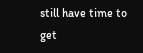still have time to get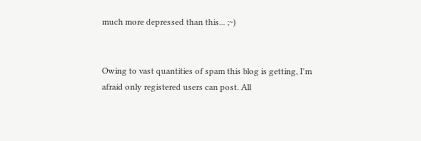much more depressed than this... ;~)


Owing to vast quantities of spam this blog is getting, I'm afraid only registered users can post. All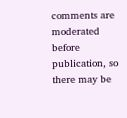comments are moderated before publication, so there may be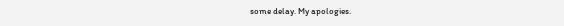some delay. My apologies.